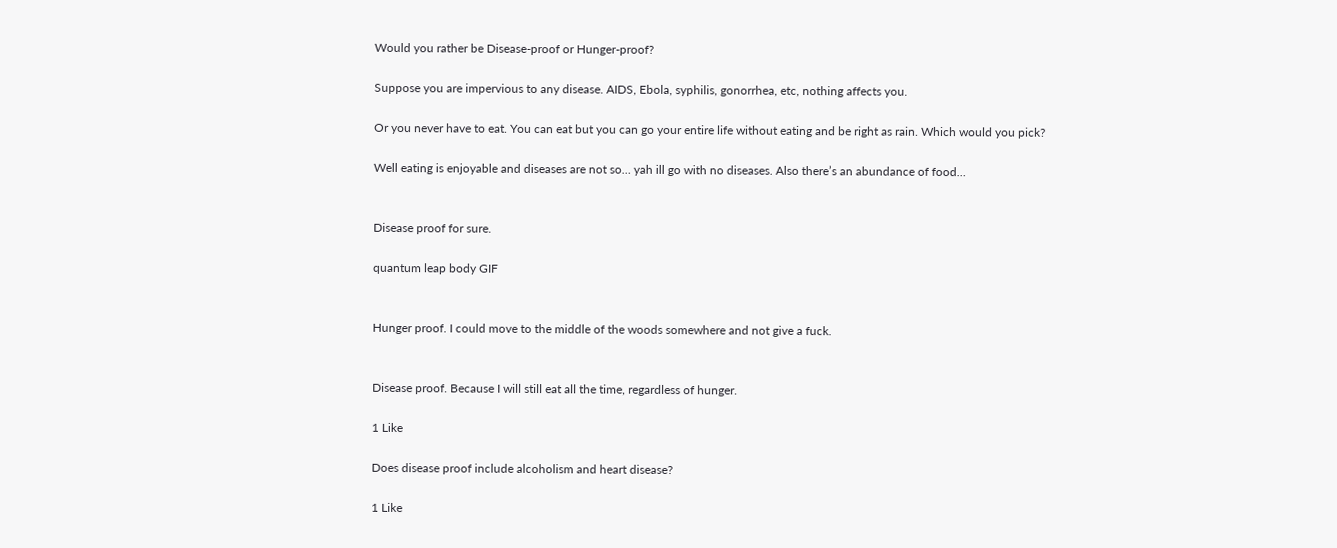Would you rather be Disease-proof or Hunger-proof?

Suppose you are impervious to any disease. AIDS, Ebola, syphilis, gonorrhea, etc, nothing affects you.

Or you never have to eat. You can eat but you can go your entire life without eating and be right as rain. Which would you pick?

Well eating is enjoyable and diseases are not so… yah ill go with no diseases. Also there’s an abundance of food…


Disease proof for sure.

quantum leap body GIF


Hunger proof. I could move to the middle of the woods somewhere and not give a fuck.


Disease proof. Because I will still eat all the time, regardless of hunger.

1 Like

Does disease proof include alcoholism and heart disease?

1 Like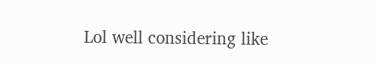Lol well considering like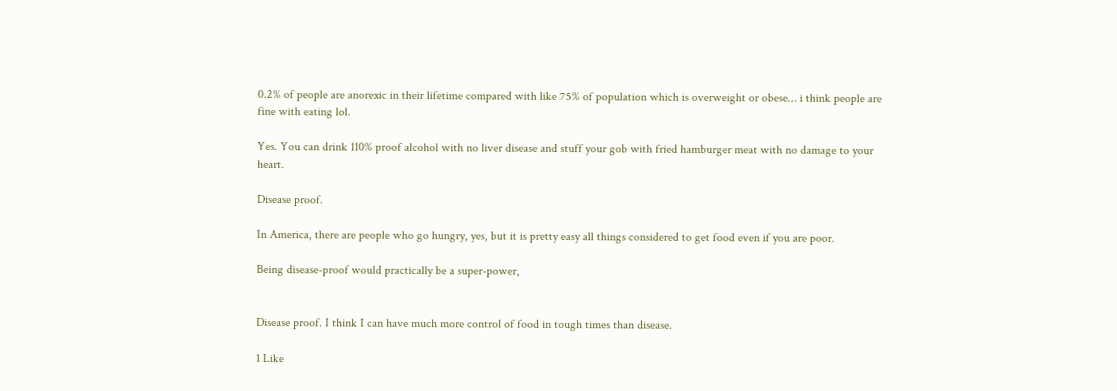0.2% of people are anorexic in their lifetime compared with like 75% of population which is overweight or obese… i think people are fine with eating lol.

Yes. You can drink 110% proof alcohol with no liver disease and stuff your gob with fried hamburger meat with no damage to your heart.

Disease proof.

In America, there are people who go hungry, yes, but it is pretty easy all things considered to get food even if you are poor.

Being disease-proof would practically be a super-power,


Disease proof. I think I can have much more control of food in tough times than disease.

1 Like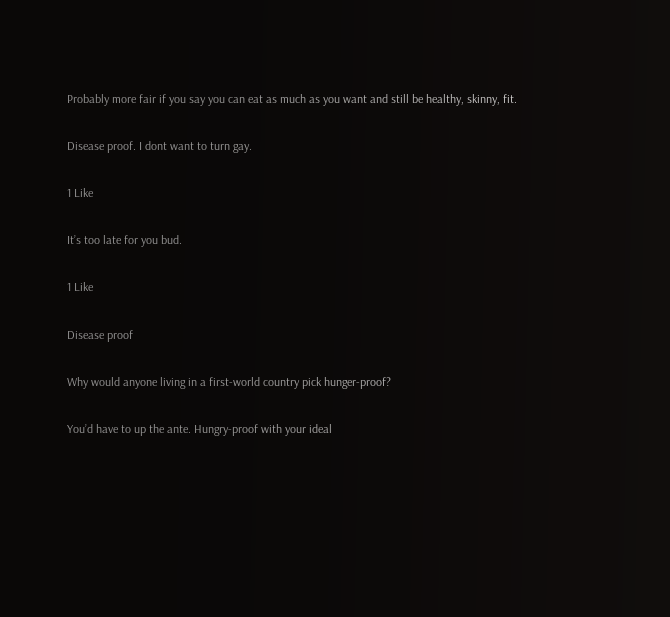Probably more fair if you say you can eat as much as you want and still be healthy, skinny, fit.

Disease proof. I dont want to turn gay.

1 Like

It’s too late for you bud.

1 Like

Disease proof

Why would anyone living in a first-world country pick hunger-proof?

You’d have to up the ante. Hungry-proof with your ideal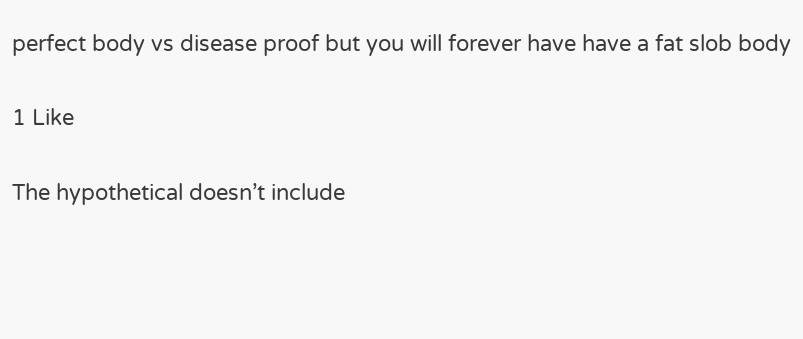perfect body vs disease proof but you will forever have have a fat slob body

1 Like

The hypothetical doesn’t include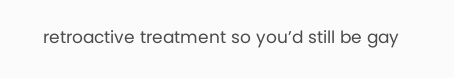retroactive treatment so you’d still be gay